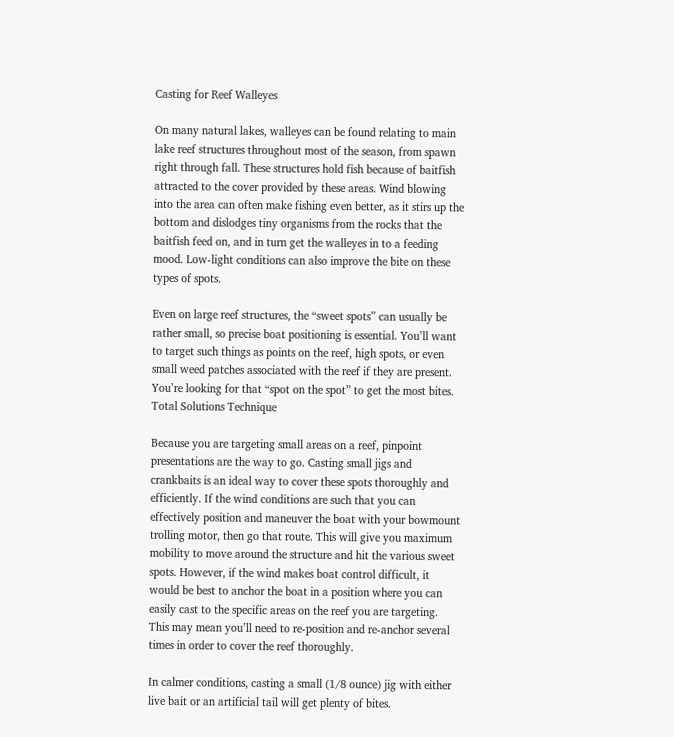Casting for Reef Walleyes

On many natural lakes, walleyes can be found relating to main lake reef structures throughout most of the season, from spawn right through fall. These structures hold fish because of baitfish attracted to the cover provided by these areas. Wind blowing into the area can often make fishing even better, as it stirs up the bottom and dislodges tiny organisms from the rocks that the baitfish feed on, and in turn get the walleyes in to a feeding mood. Low-light conditions can also improve the bite on these types of spots.

Even on large reef structures, the “sweet spots” can usually be rather small, so precise boat positioning is essential. You’ll want to target such things as points on the reef, high spots, or even small weed patches associated with the reef if they are present. You’re looking for that “spot on the spot” to get the most bites.
Total Solutions Technique

Because you are targeting small areas on a reef, pinpoint presentations are the way to go. Casting small jigs and crankbaits is an ideal way to cover these spots thoroughly and efficiently. If the wind conditions are such that you can effectively position and maneuver the boat with your bowmount trolling motor, then go that route. This will give you maximum mobility to move around the structure and hit the various sweet spots. However, if the wind makes boat control difficult, it would be best to anchor the boat in a position where you can easily cast to the specific areas on the reef you are targeting. This may mean you’ll need to re-position and re-anchor several times in order to cover the reef thoroughly.

In calmer conditions, casting a small (1/8 ounce) jig with either live bait or an artificial tail will get plenty of bites.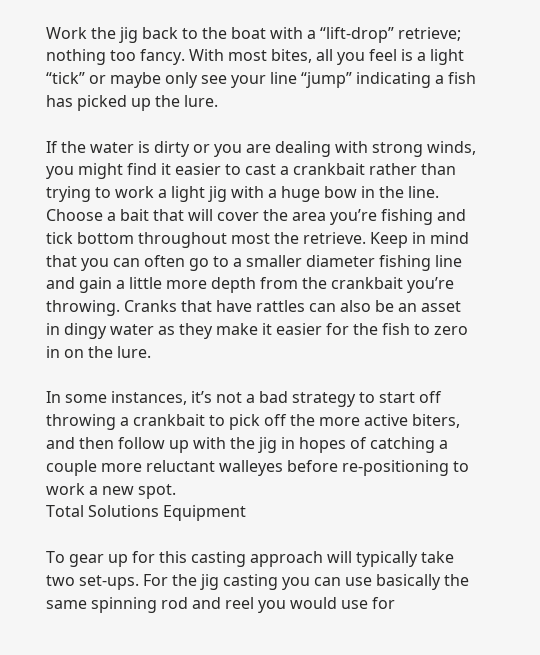Work the jig back to the boat with a “lift-drop” retrieve; nothing too fancy. With most bites, all you feel is a light “tick” or maybe only see your line “jump” indicating a fish has picked up the lure.

If the water is dirty or you are dealing with strong winds, you might find it easier to cast a crankbait rather than trying to work a light jig with a huge bow in the line. Choose a bait that will cover the area you’re fishing and tick bottom throughout most the retrieve. Keep in mind that you can often go to a smaller diameter fishing line and gain a little more depth from the crankbait you’re throwing. Cranks that have rattles can also be an asset in dingy water as they make it easier for the fish to zero in on the lure.

In some instances, it’s not a bad strategy to start off throwing a crankbait to pick off the more active biters, and then follow up with the jig in hopes of catching a couple more reluctant walleyes before re-positioning to work a new spot.
Total Solutions Equipment

To gear up for this casting approach will typically take two set-ups. For the jig casting you can use basically the same spinning rod and reel you would use for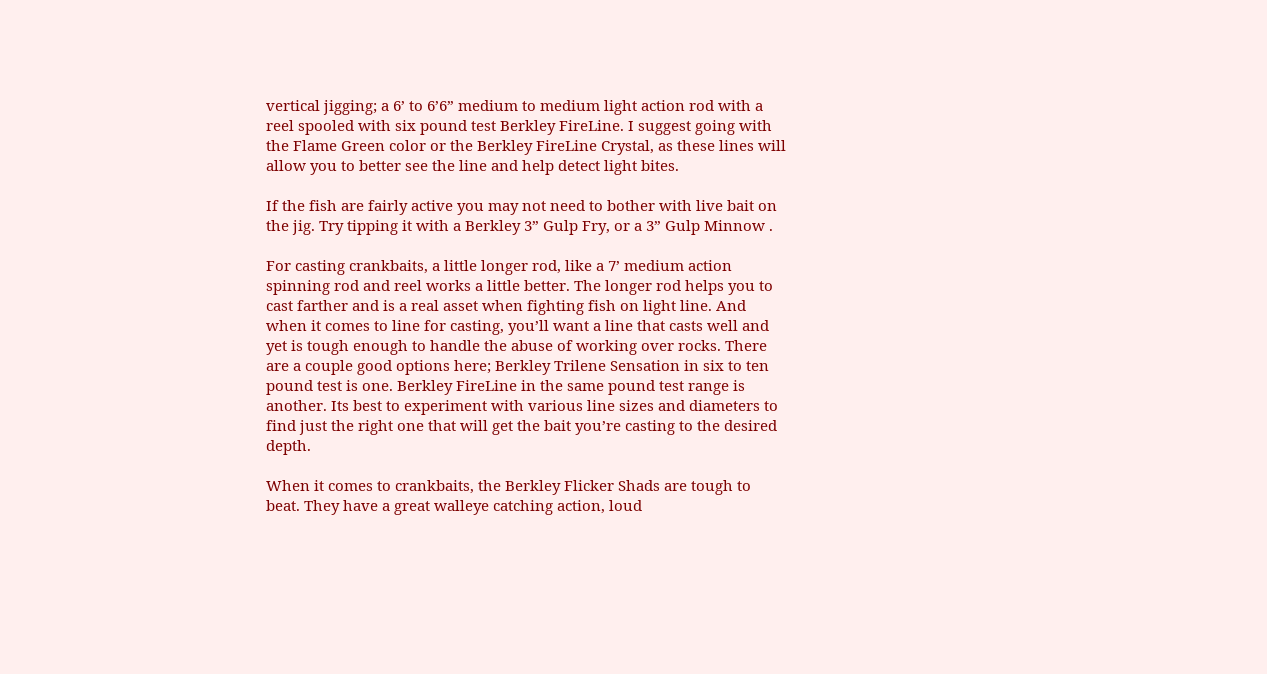vertical jigging; a 6’ to 6’6” medium to medium light action rod with a reel spooled with six pound test Berkley FireLine. I suggest going with the Flame Green color or the Berkley FireLine Crystal, as these lines will allow you to better see the line and help detect light bites.

If the fish are fairly active you may not need to bother with live bait on the jig. Try tipping it with a Berkley 3” Gulp Fry, or a 3” Gulp Minnow .

For casting crankbaits, a little longer rod, like a 7’ medium action spinning rod and reel works a little better. The longer rod helps you to cast farther and is a real asset when fighting fish on light line. And when it comes to line for casting, you’ll want a line that casts well and yet is tough enough to handle the abuse of working over rocks. There are a couple good options here; Berkley Trilene Sensation in six to ten pound test is one. Berkley FireLine in the same pound test range is another. Its best to experiment with various line sizes and diameters to find just the right one that will get the bait you’re casting to the desired depth.

When it comes to crankbaits, the Berkley Flicker Shads are tough to beat. They have a great walleye catching action, loud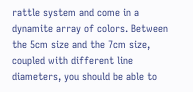rattle system and come in a dynamite array of colors. Between the 5cm size and the 7cm size, coupled with different line diameters, you should be able to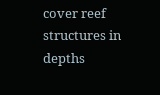cover reef structures in depths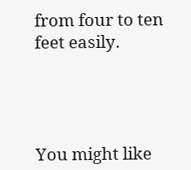from four to ten feet easily.




You might like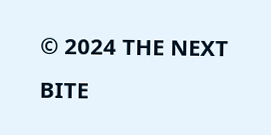© 2024 THE NEXT BITE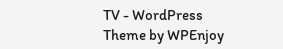TV - WordPress Theme by WPEnjoy